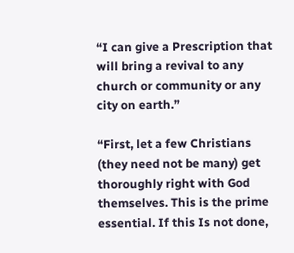“I can give a Prescription that will bring a revival to any church or community or any city on earth.”

“First, let a few Christians (they need not be many) get thoroughly right with God themselves. This is the prime essential. If this Is not done,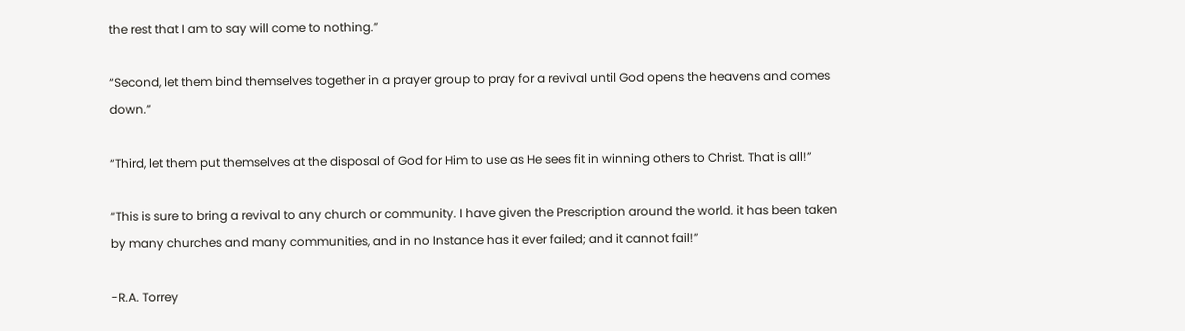the rest that I am to say will come to nothing.”

“Second, let them bind themselves together in a prayer group to pray for a revival until God opens the heavens and comes down.”

“Third, let them put themselves at the disposal of God for Him to use as He sees fit in winning others to Christ. That is all!”

“This is sure to bring a revival to any church or community. I have given the Prescription around the world. it has been taken by many churches and many communities, and in no Instance has it ever failed; and it cannot fail!”

-R.A. Torrey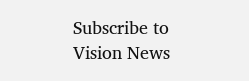Subscribe to Vision News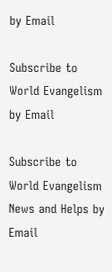by Email

Subscribe to World Evangelism by Email

Subscribe to World Evangelism News and Helps by Email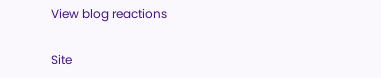View blog reactions

Site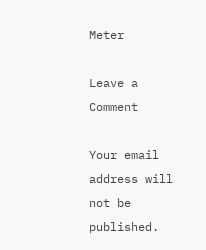Meter

Leave a Comment

Your email address will not be published.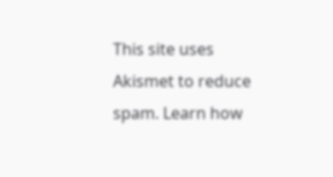This site uses Akismet to reduce spam. Learn how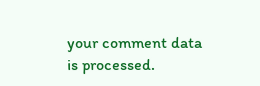your comment data is processed.